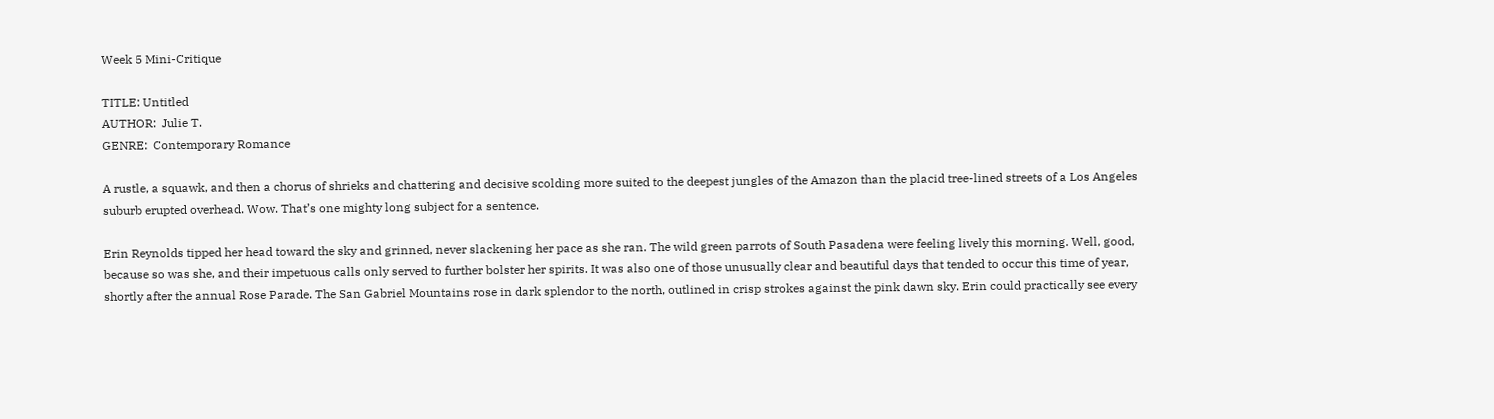Week 5 Mini-Critique

TITLE: Untitled
AUTHOR:  Julie T.
GENRE:  Contemporary Romance

A rustle, a squawk, and then a chorus of shrieks and chattering and decisive scolding more suited to the deepest jungles of the Amazon than the placid tree-lined streets of a Los Angeles suburb erupted overhead. Wow. That’s one mighty long subject for a sentence.

Erin Reynolds tipped her head toward the sky and grinned, never slackening her pace as she ran. The wild green parrots of South Pasadena were feeling lively this morning. Well, good, because so was she, and their impetuous calls only served to further bolster her spirits. It was also one of those unusually clear and beautiful days that tended to occur this time of year, shortly after the annual Rose Parade. The San Gabriel Mountains rose in dark splendor to the north, outlined in crisp strokes against the pink dawn sky. Erin could practically see every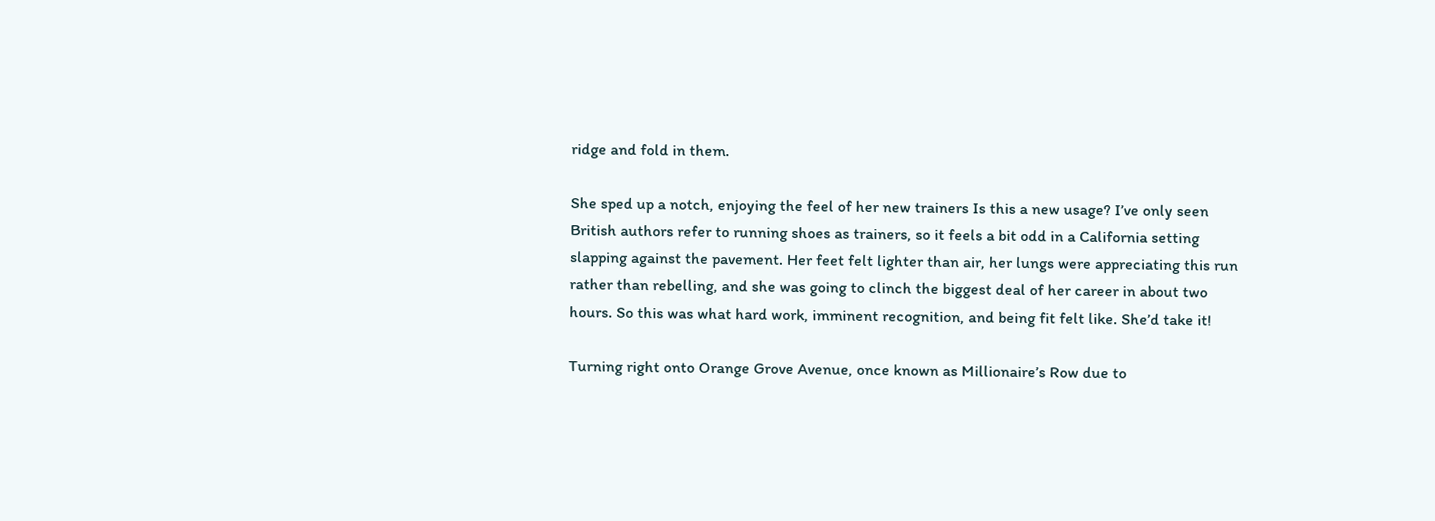ridge and fold in them.

She sped up a notch, enjoying the feel of her new trainers Is this a new usage? I’ve only seen British authors refer to running shoes as trainers, so it feels a bit odd in a California setting slapping against the pavement. Her feet felt lighter than air, her lungs were appreciating this run rather than rebelling, and she was going to clinch the biggest deal of her career in about two hours. So this was what hard work, imminent recognition, and being fit felt like. She’d take it!

Turning right onto Orange Grove Avenue, once known as Millionaire’s Row due to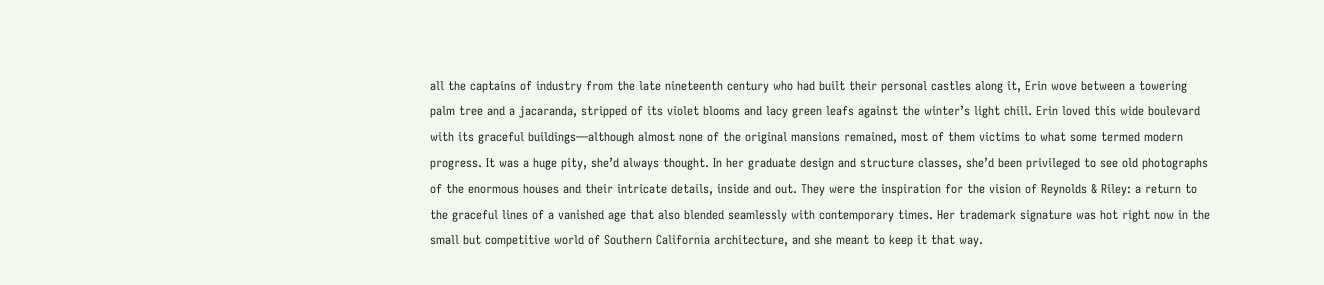all the captains of industry from the late nineteenth century who had built their personal castles along it, Erin wove between a towering palm tree and a jacaranda, stripped of its violet blooms and lacy green leafs against the winter’s light chill. Erin loved this wide boulevard with its graceful buildings—although almost none of the original mansions remained, most of them victims to what some termed modern progress. It was a huge pity, she’d always thought. In her graduate design and structure classes, she’d been privileged to see old photographs of the enormous houses and their intricate details, inside and out. They were the inspiration for the vision of Reynolds & Riley: a return to the graceful lines of a vanished age that also blended seamlessly with contemporary times. Her trademark signature was hot right now in the small but competitive world of Southern California architecture, and she meant to keep it that way.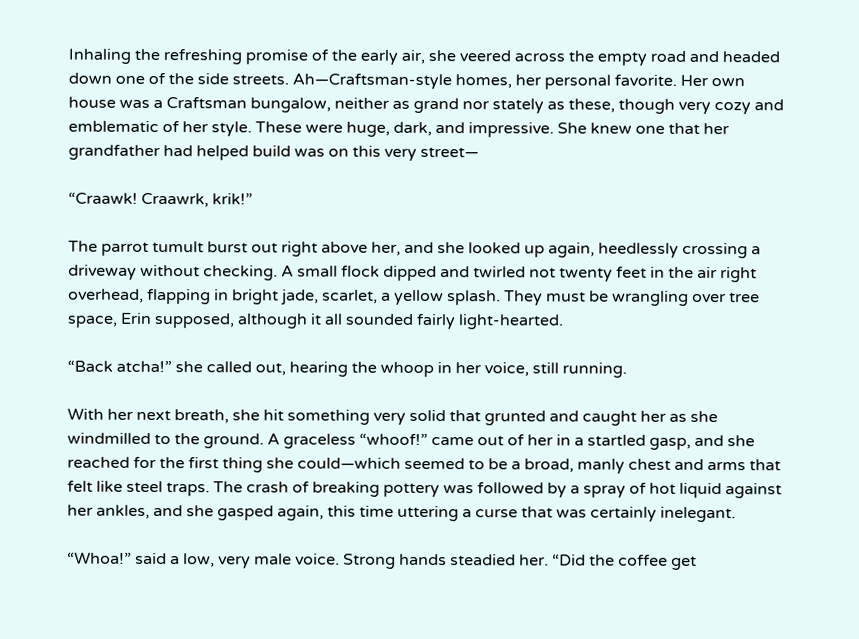Inhaling the refreshing promise of the early air, she veered across the empty road and headed down one of the side streets. Ah—Craftsman-style homes, her personal favorite. Her own house was a Craftsman bungalow, neither as grand nor stately as these, though very cozy and emblematic of her style. These were huge, dark, and impressive. She knew one that her grandfather had helped build was on this very street—

“Craawk! Craawrk, krik!”

The parrot tumult burst out right above her, and she looked up again, heedlessly crossing a driveway without checking. A small flock dipped and twirled not twenty feet in the air right overhead, flapping in bright jade, scarlet, a yellow splash. They must be wrangling over tree space, Erin supposed, although it all sounded fairly light-hearted.

“Back atcha!” she called out, hearing the whoop in her voice, still running.

With her next breath, she hit something very solid that grunted and caught her as she windmilled to the ground. A graceless “whoof!” came out of her in a startled gasp, and she reached for the first thing she could—which seemed to be a broad, manly chest and arms that felt like steel traps. The crash of breaking pottery was followed by a spray of hot liquid against her ankles, and she gasped again, this time uttering a curse that was certainly inelegant.

“Whoa!” said a low, very male voice. Strong hands steadied her. “Did the coffee get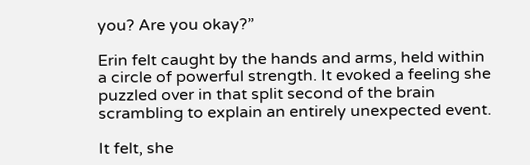you? Are you okay?”

Erin felt caught by the hands and arms, held within a circle of powerful strength. It evoked a feeling she puzzled over in that split second of the brain scrambling to explain an entirely unexpected event.

It felt, she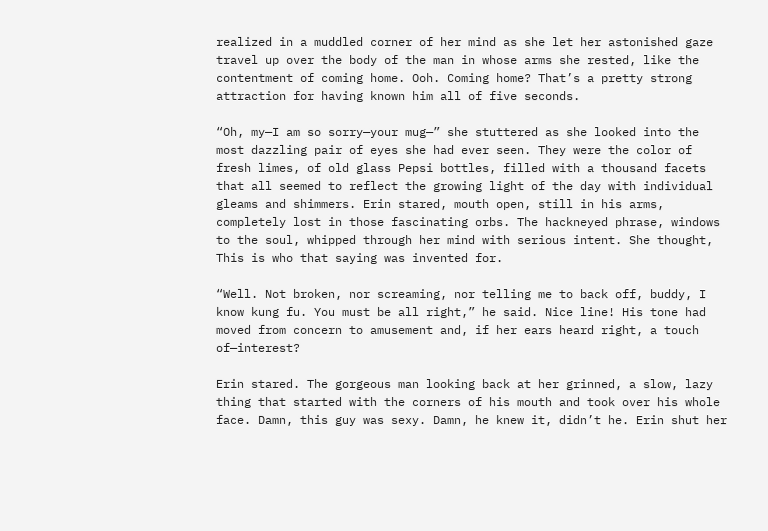realized in a muddled corner of her mind as she let her astonished gaze travel up over the body of the man in whose arms she rested, like the contentment of coming home. Ooh. Coming home? That’s a pretty strong attraction for having known him all of five seconds.

“Oh, my—I am so sorry—your mug—” she stuttered as she looked into the most dazzling pair of eyes she had ever seen. They were the color of fresh limes, of old glass Pepsi bottles, filled with a thousand facets that all seemed to reflect the growing light of the day with individual gleams and shimmers. Erin stared, mouth open, still in his arms, completely lost in those fascinating orbs. The hackneyed phrase, windows to the soul, whipped through her mind with serious intent. She thought, This is who that saying was invented for.

“Well. Not broken, nor screaming, nor telling me to back off, buddy, I know kung fu. You must be all right,” he said. Nice line! His tone had moved from concern to amusement and, if her ears heard right, a touch of—interest?

Erin stared. The gorgeous man looking back at her grinned, a slow, lazy thing that started with the corners of his mouth and took over his whole face. Damn, this guy was sexy. Damn, he knew it, didn’t he. Erin shut her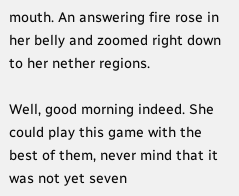mouth. An answering fire rose in her belly and zoomed right down to her nether regions.

Well, good morning indeed. She could play this game with the best of them, never mind that it was not yet seven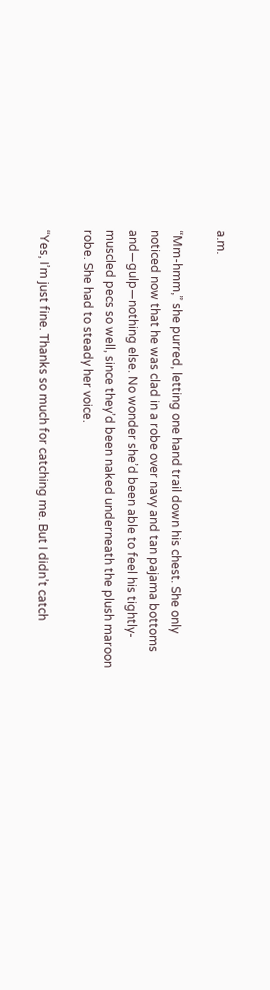a.m.

“Mm-hmm,” she purred, letting one hand trail down his chest. She only noticed now that he was clad in a robe over navy and tan pajama bottoms and—gulp—nothing else. No wonder she’d been able to feel his tightly-muscled pecs so well, since they’d been naked underneath the plush maroon robe. She had to steady her voice.

“Yes, I’m just fine. Thanks so much for catching me. But I didn’t catch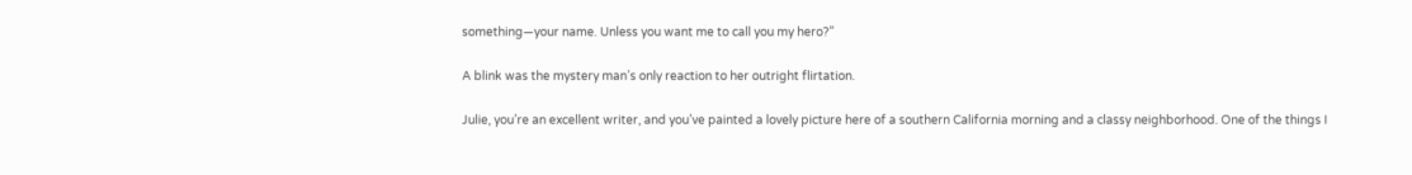something—your name. Unless you want me to call you my hero?”

A blink was the mystery man’s only reaction to her outright flirtation.

Julie, you’re an excellent writer, and you’ve painted a lovely picture here of a southern California morning and a classy neighborhood. One of the things I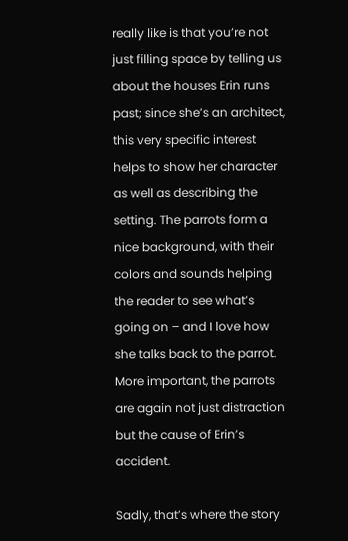really like is that you’re not just filling space by telling us about the houses Erin runs past; since she’s an architect, this very specific interest helps to show her character as well as describing the setting. The parrots form a nice background, with their colors and sounds helping the reader to see what’s going on – and I love how she talks back to the parrot. More important, the parrots are again not just distraction but the cause of Erin’s accident.

Sadly, that’s where the story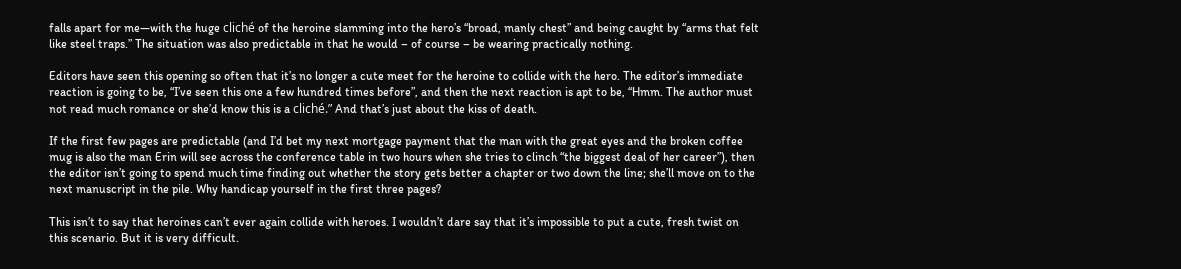falls apart for me—with the huge cliché of the heroine slamming into the hero’s “broad, manly chest” and being caught by “arms that felt like steel traps.” The situation was also predictable in that he would – of course – be wearing practically nothing.

Editors have seen this opening so often that it’s no longer a cute meet for the heroine to collide with the hero. The editor’s immediate reaction is going to be, “I’ve seen this one a few hundred times before”, and then the next reaction is apt to be, “Hmm. The author must not read much romance or she’d know this is a cliché.” And that’s just about the kiss of death.

If the first few pages are predictable (and I’d bet my next mortgage payment that the man with the great eyes and the broken coffee mug is also the man Erin will see across the conference table in two hours when she tries to clinch “the biggest deal of her career”), then the editor isn’t going to spend much time finding out whether the story gets better a chapter or two down the line; she’ll move on to the next manuscript in the pile. Why handicap yourself in the first three pages?

This isn’t to say that heroines can’t ever again collide with heroes. I wouldn’t dare say that it’s impossible to put a cute, fresh twist on this scenario. But it is very difficult.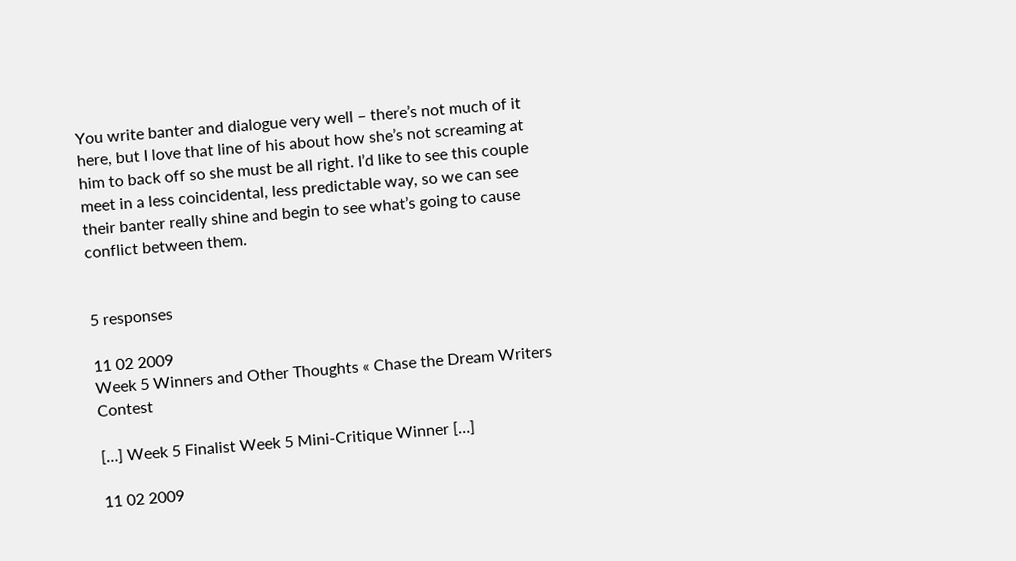You write banter and dialogue very well – there’s not much of it here, but I love that line of his about how she’s not screaming at him to back off so she must be all right. I’d like to see this couple meet in a less coincidental, less predictable way, so we can see their banter really shine and begin to see what’s going to cause conflict between them.


5 responses

11 02 2009
Week 5 Winners and Other Thoughts « Chase the Dream Writers Contest

[…] Week 5 Finalist Week 5 Mini-Critique Winner […]

11 02 2009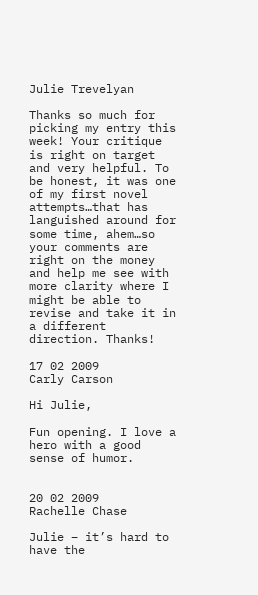Julie Trevelyan

Thanks so much for picking my entry this week! Your critique is right on target and very helpful. To be honest, it was one of my first novel attempts…that has languished around for some time, ahem…so your comments are right on the money and help me see with more clarity where I might be able to revise and take it in a different direction. Thanks!

17 02 2009
Carly Carson

Hi Julie,

Fun opening. I love a hero with a good sense of humor.


20 02 2009
Rachelle Chase

Julie – it’s hard to have the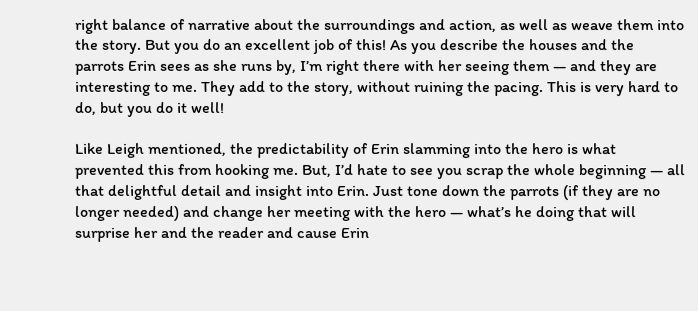right balance of narrative about the surroundings and action, as well as weave them into the story. But you do an excellent job of this! As you describe the houses and the parrots Erin sees as she runs by, I’m right there with her seeing them — and they are interesting to me. They add to the story, without ruining the pacing. This is very hard to do, but you do it well!

Like Leigh mentioned, the predictability of Erin slamming into the hero is what prevented this from hooking me. But, I’d hate to see you scrap the whole beginning — all that delightful detail and insight into Erin. Just tone down the parrots (if they are no longer needed) and change her meeting with the hero — what’s he doing that will surprise her and the reader and cause Erin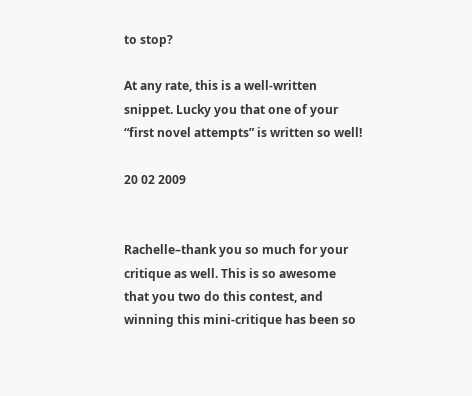to stop?

At any rate, this is a well-written snippet. Lucky you that one of your “first novel attempts” is written so well!

20 02 2009


Rachelle–thank you so much for your critique as well. This is so awesome that you two do this contest, and winning this mini-critique has been so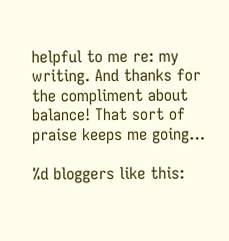helpful to me re: my writing. And thanks for the compliment about balance! That sort of praise keeps me going…

%d bloggers like this: